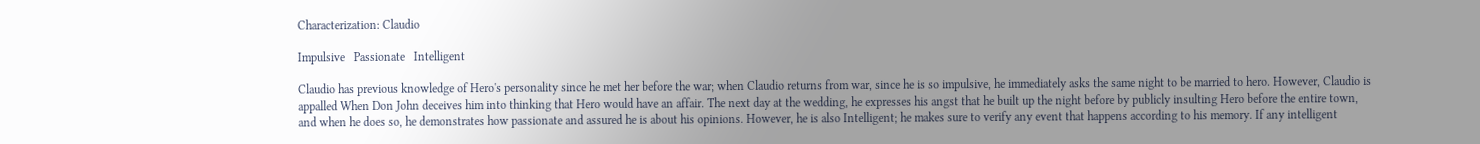Characterization: Claudio

Impulsive   Passionate   Intelligent

Claudio has previous knowledge of Hero's personality since he met her before the war; when Claudio returns from war, since he is so impulsive, he immediately asks the same night to be married to hero. However, Claudio is appalled When Don John deceives him into thinking that Hero would have an affair. The next day at the wedding, he expresses his angst that he built up the night before by publicly insulting Hero before the entire town, and when he does so, he demonstrates how passionate and assured he is about his opinions. However, he is also Intelligent; he makes sure to verify any event that happens according to his memory. If any intelligent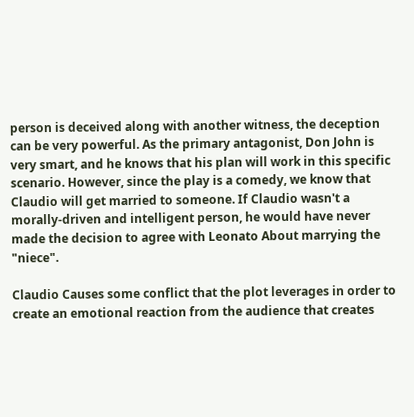person is deceived along with another witness, the deception can be very powerful. As the primary antagonist, Don John is very smart, and he knows that his plan will work in this specific scenario. However, since the play is a comedy, we know that Claudio will get married to someone. If Claudio wasn't a morally-driven and intelligent person, he would have never made the decision to agree with Leonato About marrying the "niece".

Claudio Causes some conflict that the plot leverages in order to create an emotional reaction from the audience that creates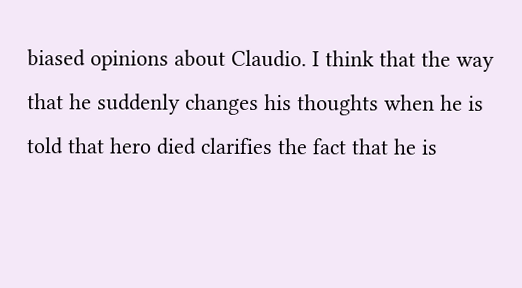biased opinions about Claudio. I think that the way that he suddenly changes his thoughts when he is told that hero died clarifies the fact that he is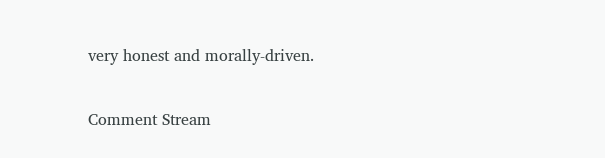very honest and morally-driven.

Comment Stream